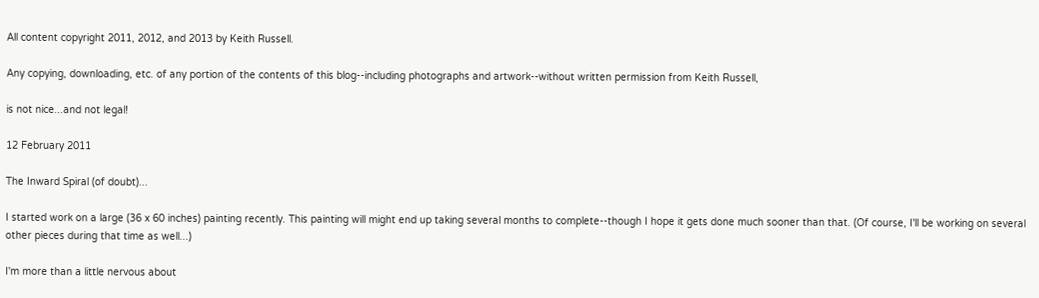All content copyright 2011, 2012, and 2013 by Keith Russell.

Any copying, downloading, etc. of any portion of the contents of this blog--including photographs and artwork--without written permission from Keith Russell,

is not nice...and not legal!

12 February 2011

The Inward Spiral (of doubt)...

I started work on a large (36 x 60 inches) painting recently. This painting will might end up taking several months to complete--though I hope it gets done much sooner than that. (Of course, I'll be working on several other pieces during that time as well...)

I'm more than a little nervous about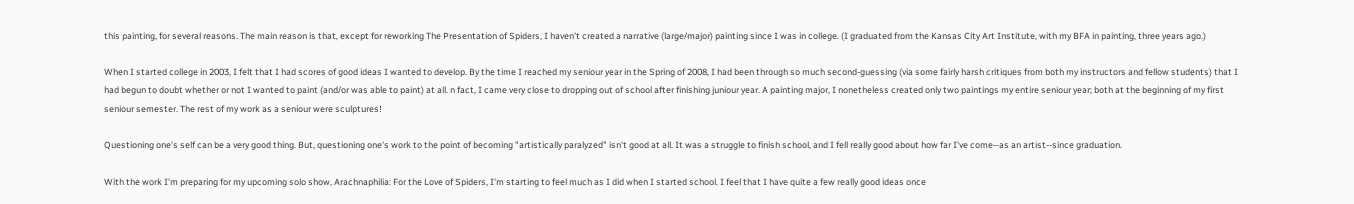this painting, for several reasons. The main reason is that, except for reworking The Presentation of Spiders, I haven't created a narrative (large/major) painting since I was in college. (I graduated from the Kansas City Art Institute, with my BFA in painting, three years ago.)

When I started college in 2003, I felt that I had scores of good ideas I wanted to develop. By the time I reached my seniour year in the Spring of 2008, I had been through so much second-guessing (via some fairly harsh critiques from both my instructors and fellow students) that I had begun to doubt whether or not I wanted to paint (and/or was able to paint) at all. n fact, I came very close to dropping out of school after finishing juniour year. A painting major, I nonetheless created only two paintings my entire seniour year; both at the beginning of my first seniour semester. The rest of my work as a seniour were sculptures!

Questioning one's self can be a very good thing. But, questioning one's work to the point of becoming "artistically paralyzed" isn't good at all. It was a struggle to finish school, and I fell really good about how far I've come--as an artist--since graduation.

With the work I'm preparing for my upcoming solo show, Arachnaphilia: For the Love of Spiders, I'm starting to feel much as I did when I started school. I feel that I have quite a few really good ideas once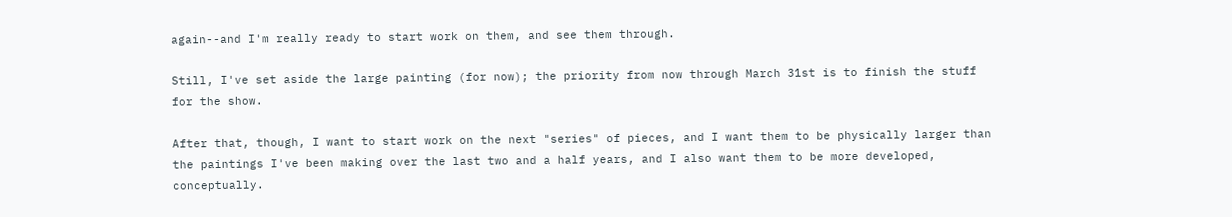again--and I'm really ready to start work on them, and see them through.

Still, I've set aside the large painting (for now); the priority from now through March 31st is to finish the stuff for the show.

After that, though, I want to start work on the next "series" of pieces, and I want them to be physically larger than the paintings I've been making over the last two and a half years, and I also want them to be more developed, conceptually.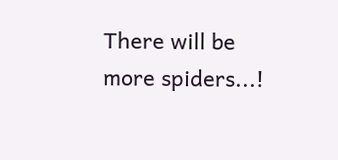There will be more spiders...!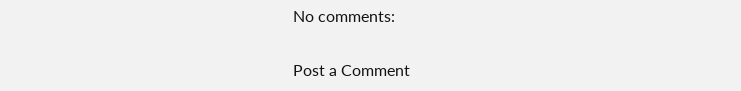No comments:

Post a Comment